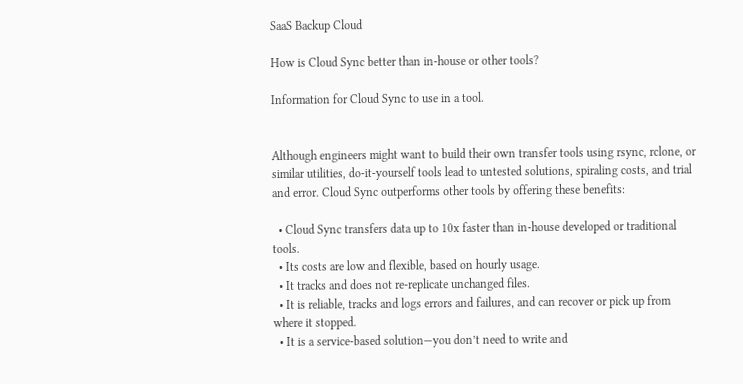SaaS Backup Cloud

How is Cloud Sync better than in-house or other tools?

Information for Cloud Sync to use in a tool.


Although engineers might want to build their own transfer tools using rsync, rclone, or similar utilities, do-it-yourself tools lead to untested solutions, spiraling costs, and trial and error. Cloud Sync outperforms other tools by offering these benefits:

  • Cloud Sync transfers data up to 10x faster than in-house developed or traditional tools.
  • Its costs are low and flexible, based on hourly usage.
  • It tracks and does not re-replicate unchanged files.
  • It is reliable, tracks and logs errors and failures, and can recover or pick up from where it stopped.
  • It is a service-based solution—you don’t need to write and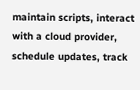maintain scripts, interact with a cloud provider, schedule updates, track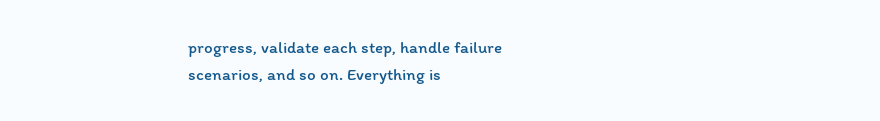progress, validate each step, handle failure scenarios, and so on. Everything is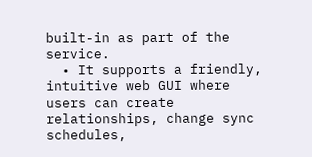built-in as part of the service.
  • It supports a friendly, intuitive web GUI where users can create relationships, change sync schedules,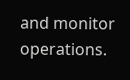and monitor operations.